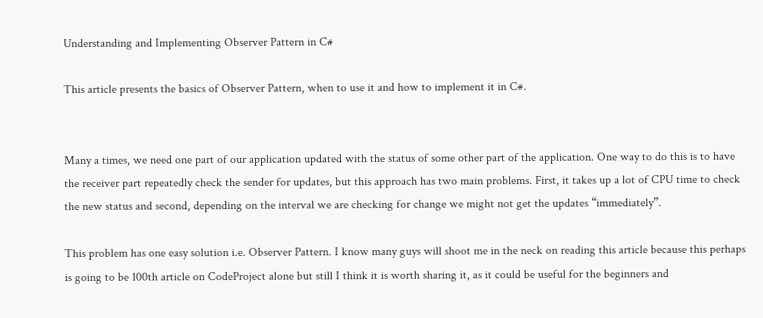Understanding and Implementing Observer Pattern in C#

This article presents the basics of Observer Pattern, when to use it and how to implement it in C#.


Many a times, we need one part of our application updated with the status of some other part of the application. One way to do this is to have the receiver part repeatedly check the sender for updates, but this approach has two main problems. First, it takes up a lot of CPU time to check the new status and second, depending on the interval we are checking for change we might not get the updates “immediately”.

This problem has one easy solution i.e. Observer Pattern. I know many guys will shoot me in the neck on reading this article because this perhaps is going to be 100th article on CodeProject alone but still I think it is worth sharing it, as it could be useful for the beginners and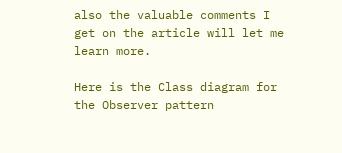also the valuable comments I get on the article will let me learn more.

Here is the Class diagram for the Observer pattern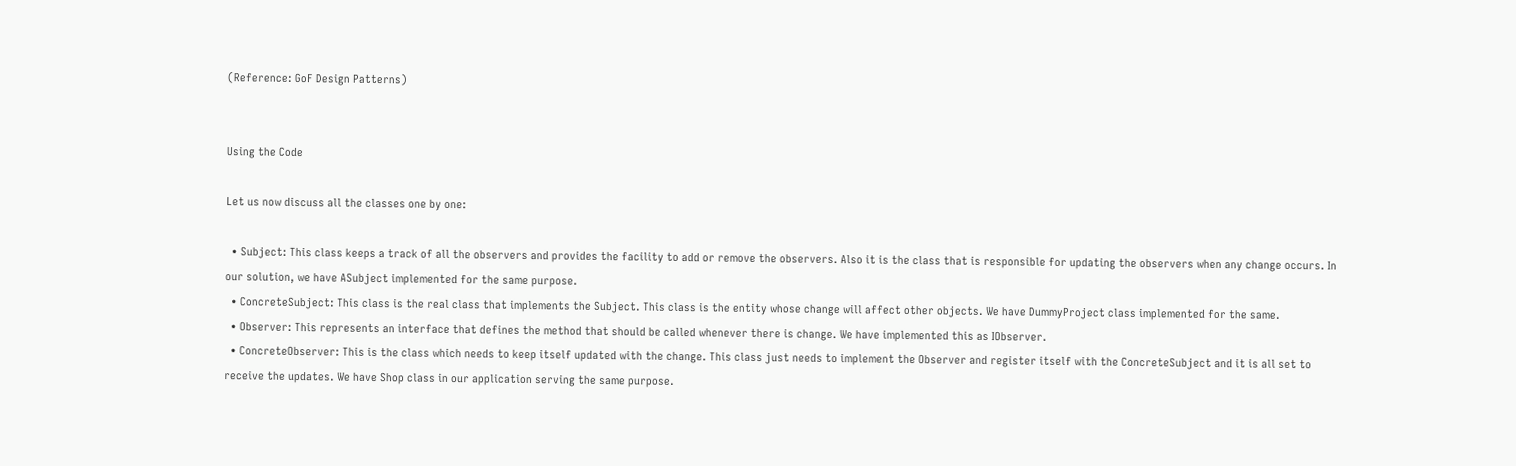(Reference: GoF Design Patterns)


Using the Code

Let us now discuss all the classes one by one:

  • Subject: This class keeps a track of all the observers and provides the facility to add or remove the observers. Also it is the class that is responsible for updating the observers when any change occurs. In our solution, we have ASubject implemented for the same purpose.
  • ConcreteSubject: This class is the real class that implements the Subject. This class is the entity whose change will affect other objects. We have DummyProject class implemented for the same.
  • Observer: This represents an interface that defines the method that should be called whenever there is change. We have implemented this as IObserver.
  • ConcreteObserver: This is the class which needs to keep itself updated with the change. This class just needs to implement the Observer and register itself with the ConcreteSubject and it is all set to receive the updates. We have Shop class in our application serving the same purpose.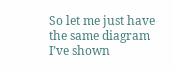So let me just have the same diagram I’ve shown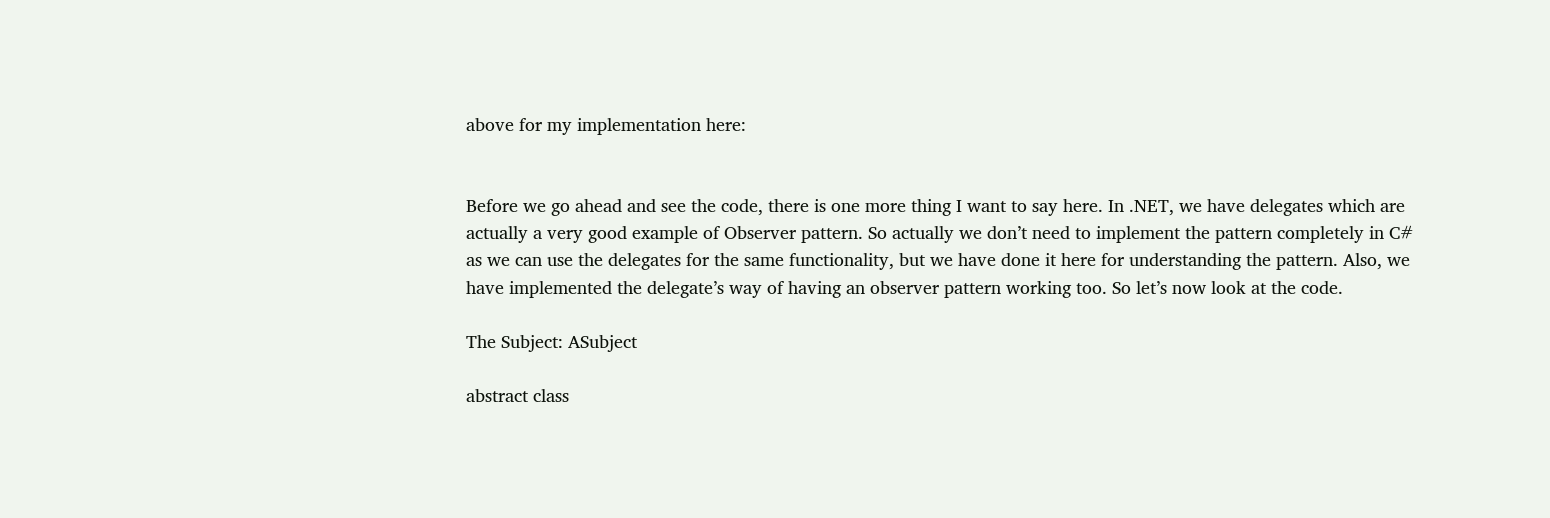above for my implementation here:


Before we go ahead and see the code, there is one more thing I want to say here. In .NET, we have delegates which are actually a very good example of Observer pattern. So actually we don’t need to implement the pattern completely in C# as we can use the delegates for the same functionality, but we have done it here for understanding the pattern. Also, we have implemented the delegate’s way of having an observer pattern working too. So let’s now look at the code.

The Subject: ASubject

abstract class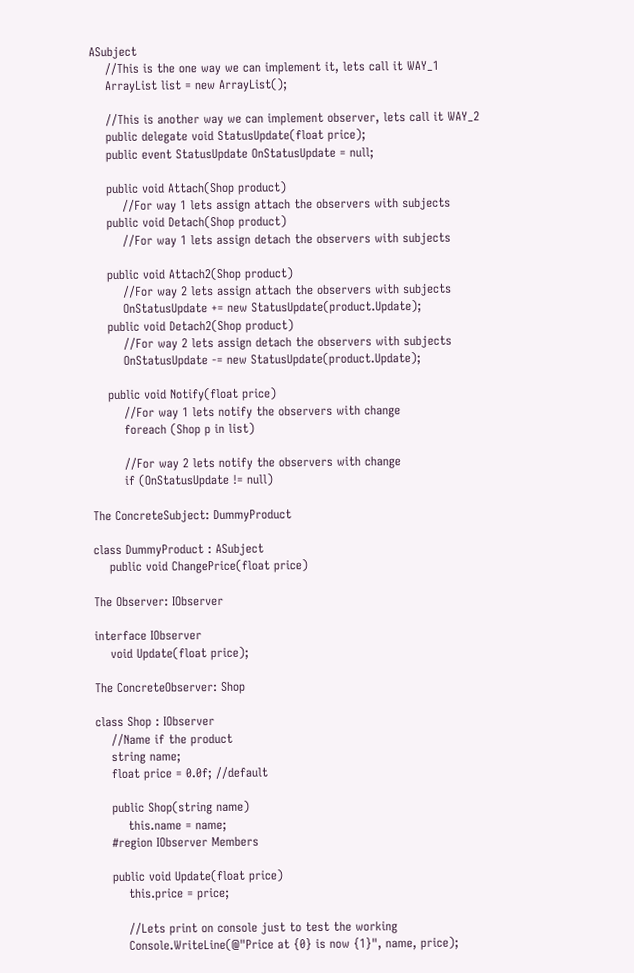ASubject
    //This is the one way we can implement it, lets call it WAY_1
    ArrayList list = new ArrayList();

    //This is another way we can implement observer, lets call it WAY_2
    public delegate void StatusUpdate(float price);
    public event StatusUpdate OnStatusUpdate = null;

    public void Attach(Shop product)
        //For way 1 lets assign attach the observers with subjects
    public void Detach(Shop product)
        //For way 1 lets assign detach the observers with subjects

    public void Attach2(Shop product)
        //For way 2 lets assign attach the observers with subjects
        OnStatusUpdate += new StatusUpdate(product.Update);
    public void Detach2(Shop product)
        //For way 2 lets assign detach the observers with subjects
        OnStatusUpdate -= new StatusUpdate(product.Update);

    public void Notify(float price)
        //For way 1 lets notify the observers with change
        foreach (Shop p in list)

        //For way 2 lets notify the observers with change
        if (OnStatusUpdate != null)

The ConcreteSubject: DummyProduct

class DummyProduct : ASubject
    public void ChangePrice(float price)

The Observer: IObserver

interface IObserver
    void Update(float price);

The ConcreteObserver: Shop

class Shop : IObserver
    //Name if the product
    string name;
    float price = 0.0f; //default

    public Shop(string name)
        this.name = name;
    #region IObserver Members

    public void Update(float price)
        this.price = price;

        //Lets print on console just to test the working
        Console.WriteLine(@"Price at {0} is now {1}", name, price);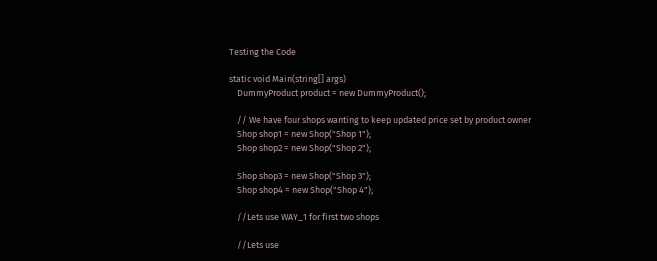Testing the Code

static void Main(string[] args)
    DummyProduct product = new DummyProduct();

    // We have four shops wanting to keep updated price set by product owner
    Shop shop1 = new Shop("Shop 1");
    Shop shop2 = new Shop("Shop 2");

    Shop shop3 = new Shop("Shop 3");
    Shop shop4 = new Shop("Shop 4");

    //Lets use WAY_1 for first two shops

    //Lets use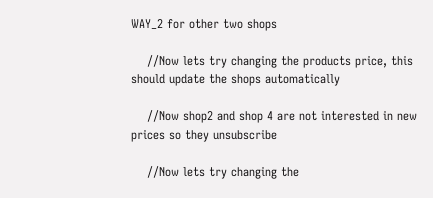WAY_2 for other two shops

    //Now lets try changing the products price, this should update the shops automatically

    //Now shop2 and shop 4 are not interested in new prices so they unsubscribe

    //Now lets try changing the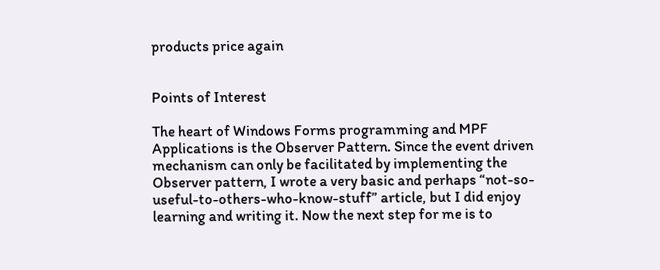products price again


Points of Interest

The heart of Windows Forms programming and MPF Applications is the Observer Pattern. Since the event driven mechanism can only be facilitated by implementing the Observer pattern, I wrote a very basic and perhaps “not-so-useful-to-others-who-know-stuff” article, but I did enjoy learning and writing it. Now the next step for me is to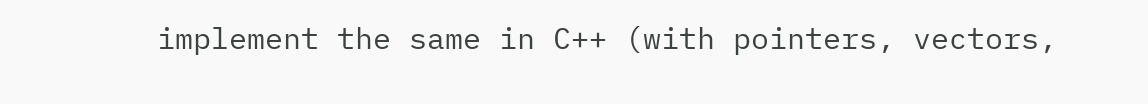implement the same in C++ (with pointers, vectors,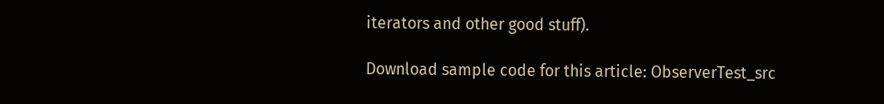iterators and other good stuff).

Download sample code for this article: ObserverTest_src